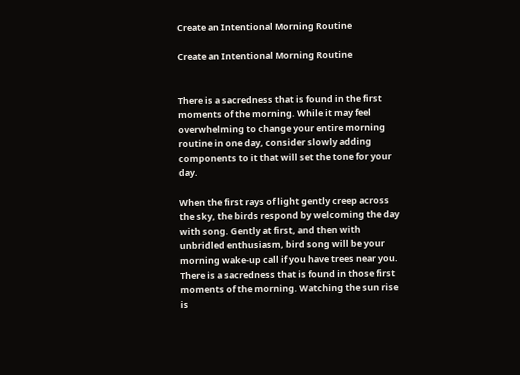Create an Intentional Morning Routine

Create an Intentional Morning Routine


There is a sacredness that is found in the first moments of the morning. While it may feel overwhelming to change your entire morning routine in one day, consider slowly adding components to it that will set the tone for your day.

When the first rays of light gently creep across the sky, the birds respond by welcoming the day with song. Gently at first, and then with unbridled enthusiasm, bird song will be your morning wake-up call if you have trees near you. There is a sacredness that is found in those first moments of the morning. Watching the sun rise is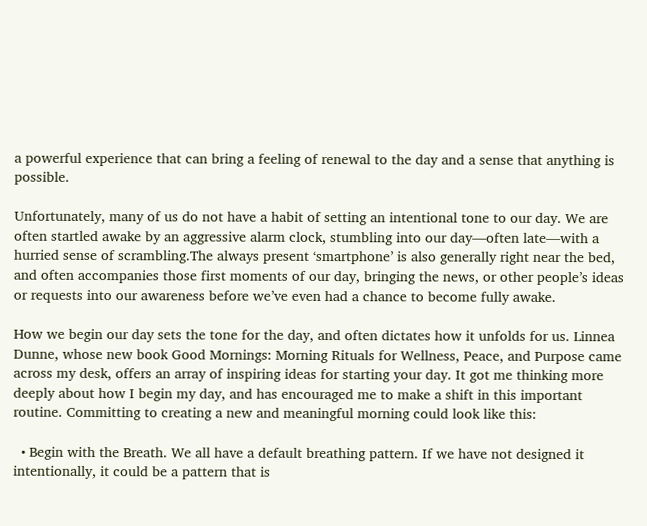a powerful experience that can bring a feeling of renewal to the day and a sense that anything is possible.

Unfortunately, many of us do not have a habit of setting an intentional tone to our day. We are often startled awake by an aggressive alarm clock, stumbling into our day—often late—with a hurried sense of scrambling.The always present ‘smartphone’ is also generally right near the bed, and often accompanies those first moments of our day, bringing the news, or other people’s ideas or requests into our awareness before we’ve even had a chance to become fully awake.

How we begin our day sets the tone for the day, and often dictates how it unfolds for us. Linnea Dunne, whose new book Good Mornings: Morning Rituals for Wellness, Peace, and Purpose came across my desk, offers an array of inspiring ideas for starting your day. It got me thinking more deeply about how I begin my day, and has encouraged me to make a shift in this important routine. Committing to creating a new and meaningful morning could look like this:

  • Begin with the Breath. We all have a default breathing pattern. If we have not designed it intentionally, it could be a pattern that is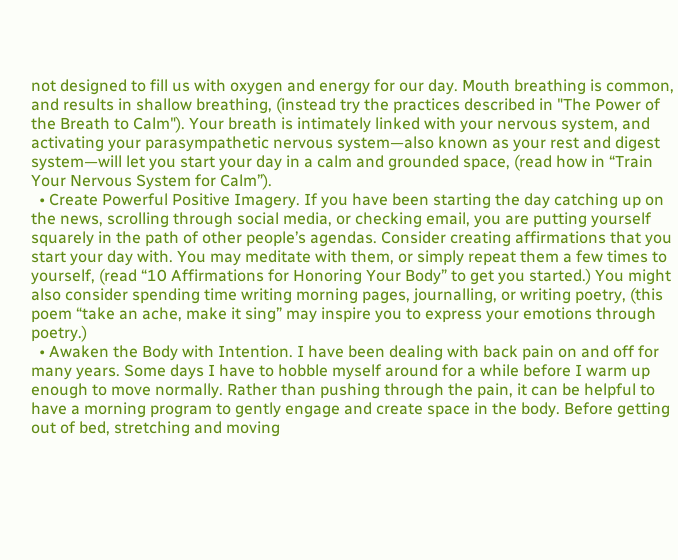not designed to fill us with oxygen and energy for our day. Mouth breathing is common, and results in shallow breathing, (instead try the practices described in "The Power of the Breath to Calm"). Your breath is intimately linked with your nervous system, and activating your parasympathetic nervous system—also known as your rest and digest system—will let you start your day in a calm and grounded space, (read how in “Train Your Nervous System for Calm”).
  • Create Powerful Positive Imagery. If you have been starting the day catching up on the news, scrolling through social media, or checking email, you are putting yourself squarely in the path of other people’s agendas. Consider creating affirmations that you start your day with. You may meditate with them, or simply repeat them a few times to yourself, (read “10 Affirmations for Honoring Your Body” to get you started.) You might also consider spending time writing morning pages, journalling, or writing poetry, (this poem “take an ache, make it sing” may inspire you to express your emotions through poetry.)
  • Awaken the Body with Intention. I have been dealing with back pain on and off for many years. Some days I have to hobble myself around for a while before I warm up enough to move normally. Rather than pushing through the pain, it can be helpful to have a morning program to gently engage and create space in the body. Before getting out of bed, stretching and moving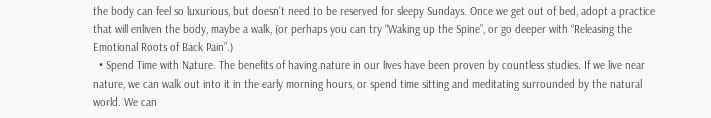the body can feel so luxurious, but doesn’t need to be reserved for sleepy Sundays. Once we get out of bed, adopt a practice that will enliven the body, maybe a walk, (or perhaps you can try “Waking up the Spine”, or go deeper with “Releasing the Emotional Roots of Back Pain”.)
  • Spend Time with Nature. The benefits of having nature in our lives have been proven by countless studies. If we live near nature, we can walk out into it in the early morning hours, or spend time sitting and meditating surrounded by the natural world. We can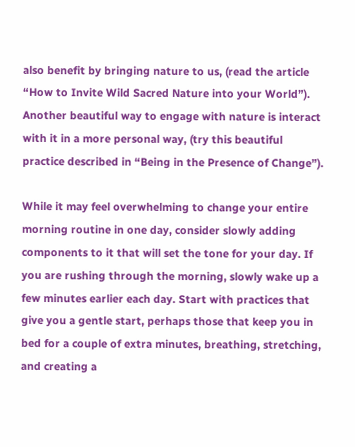also benefit by bringing nature to us, (read the article “How to Invite Wild Sacred Nature into your World”). Another beautiful way to engage with nature is interact with it in a more personal way, (try this beautiful practice described in “Being in the Presence of Change”).

While it may feel overwhelming to change your entire morning routine in one day, consider slowly adding components to it that will set the tone for your day. If you are rushing through the morning, slowly wake up a few minutes earlier each day. Start with practices that give you a gentle start, perhaps those that keep you in bed for a couple of extra minutes, breathing, stretching, and creating a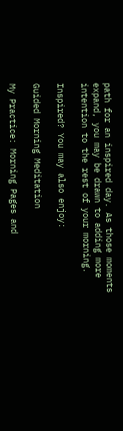path for an inspired day. As those moments expand, you may be drawn to adding more intention to the rest of your morning.

Inspired? You may also enjoy:

Guided Morning Meditation

My Practice: Morning Pages and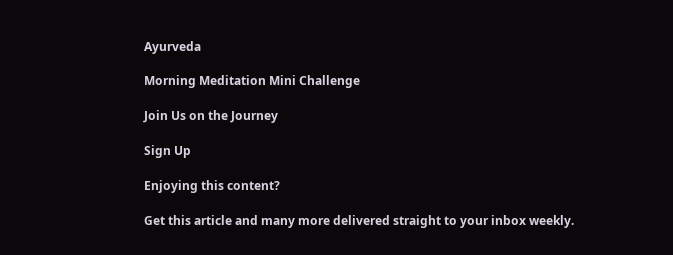Ayurveda

Morning Meditation Mini Challenge

Join Us on the Journey

Sign Up

Enjoying this content?

Get this article and many more delivered straight to your inbox weekly.